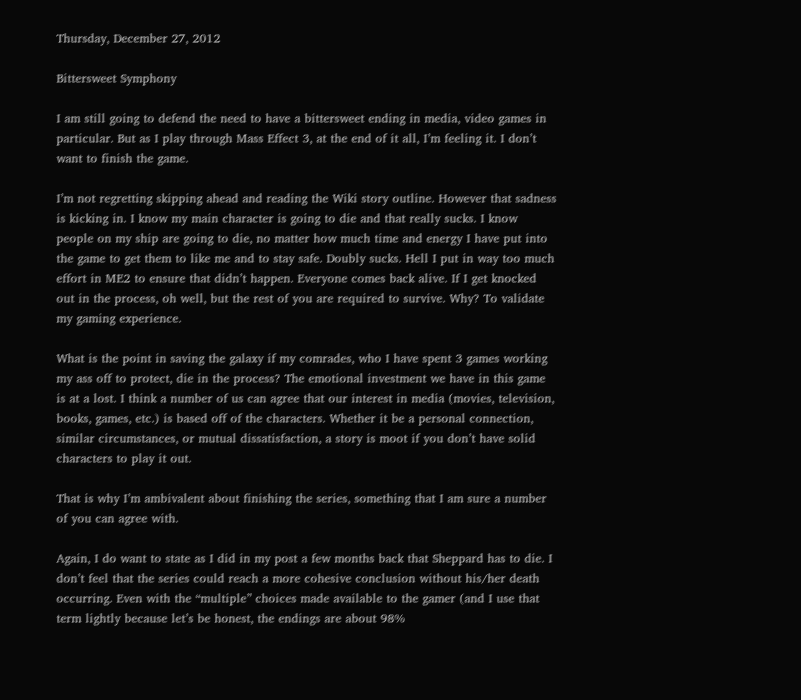Thursday, December 27, 2012

Bittersweet Symphony

I am still going to defend the need to have a bittersweet ending in media, video games in particular. But as I play through Mass Effect 3, at the end of it all, I’m feeling it. I don’t want to finish the game.

I’m not regretting skipping ahead and reading the Wiki story outline. However that sadness is kicking in. I know my main character is going to die and that really sucks. I know people on my ship are going to die, no matter how much time and energy I have put into the game to get them to like me and to stay safe. Doubly sucks. Hell I put in way too much effort in ME2 to ensure that didn’t happen. Everyone comes back alive. If I get knocked out in the process, oh well, but the rest of you are required to survive. Why? To validate my gaming experience.

What is the point in saving the galaxy if my comrades, who I have spent 3 games working my ass off to protect, die in the process? The emotional investment we have in this game is at a lost. I think a number of us can agree that our interest in media (movies, television, books, games, etc.) is based off of the characters. Whether it be a personal connection, similar circumstances, or mutual dissatisfaction, a story is moot if you don’t have solid characters to play it out.

That is why I’m ambivalent about finishing the series, something that I am sure a number of you can agree with.

Again, I do want to state as I did in my post a few months back that Sheppard has to die. I don’t feel that the series could reach a more cohesive conclusion without his/her death occurring. Even with the “multiple” choices made available to the gamer (and I use that term lightly because let’s be honest, the endings are about 98%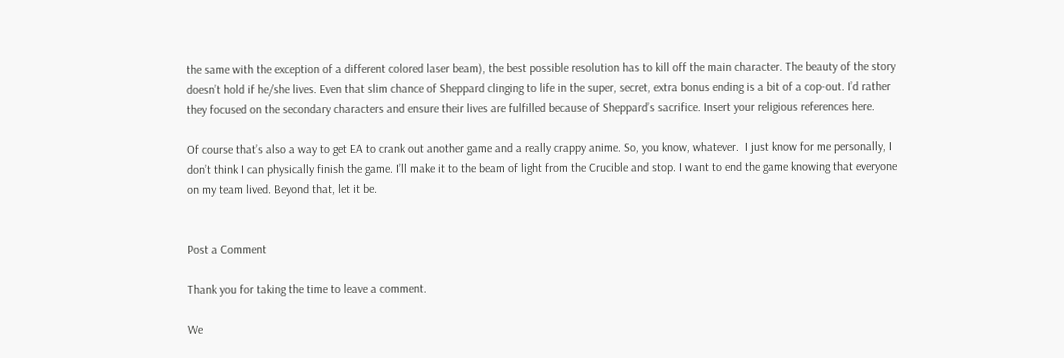the same with the exception of a different colored laser beam), the best possible resolution has to kill off the main character. The beauty of the story doesn’t hold if he/she lives. Even that slim chance of Sheppard clinging to life in the super, secret, extra bonus ending is a bit of a cop-out. I’d rather they focused on the secondary characters and ensure their lives are fulfilled because of Sheppard’s sacrifice. Insert your religious references here.

Of course that’s also a way to get EA to crank out another game and a really crappy anime. So, you know, whatever.  I just know for me personally, I don’t think I can physically finish the game. I’ll make it to the beam of light from the Crucible and stop. I want to end the game knowing that everyone on my team lived. Beyond that, let it be.


Post a Comment

Thank you for taking the time to leave a comment.

We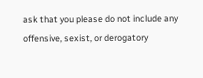ask that you please do not include any offensive, sexist, or derogatory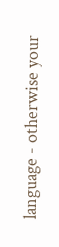language - otherwise your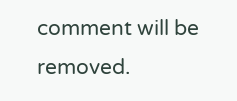comment will be removed.